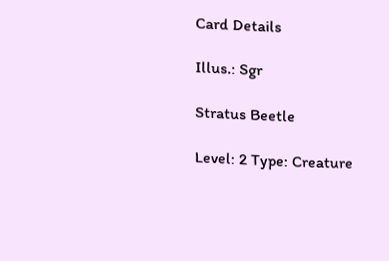Card Details

Illus.: Sgr

Stratus Beetle

Level: 2 Type: Creature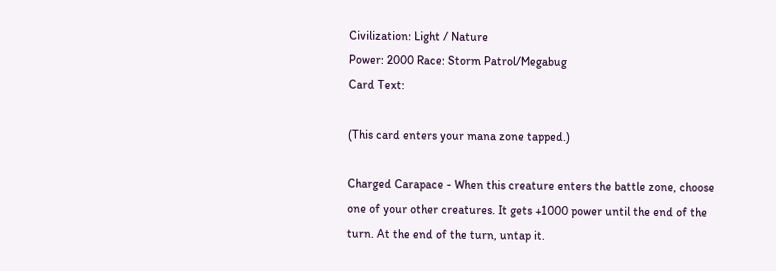Civilization: Light / Nature
Power: 2000 Race: Storm Patrol/Megabug
Card Text:

(This card enters your mana zone tapped.)

Charged Carapace - When this creature enters the battle zone, choose one of your other creatures. It gets +1000 power until the end of the turn. At the end of the turn, untap it.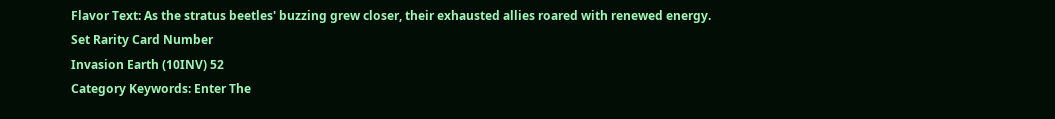Flavor Text: As the stratus beetles' buzzing grew closer, their exhausted allies roared with renewed energy.
Set Rarity Card Number
Invasion Earth (10INV) 52
Category Keywords: Enter The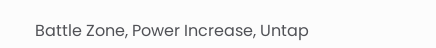Battle Zone, Power Increase, Untap